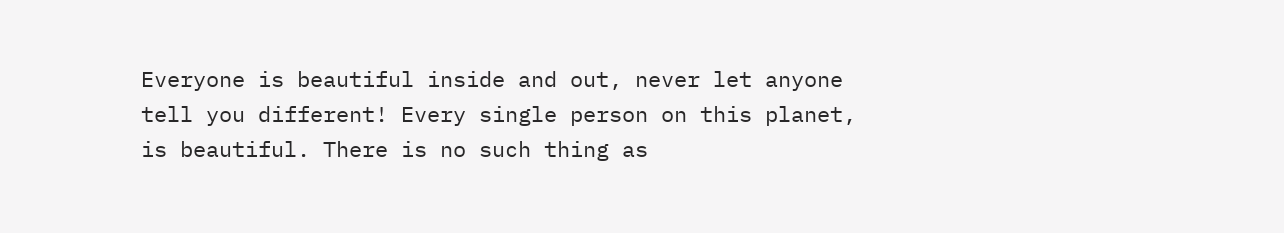Everyone is beautiful inside and out, never let anyone tell you different! Every single person on this planet, is beautiful. There is no such thing as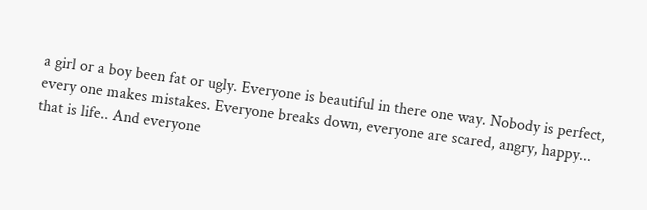a girl or a boy been fat or ugly. Everyone is beautiful in there one way. Nobody is perfect, every one makes mistakes. Everyone breaks down, everyone are scared, angry, happy... that is life.. And everyone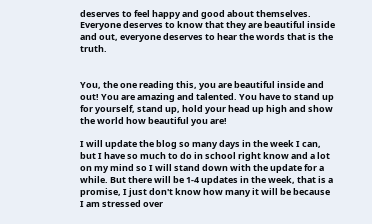deserves to feel happy and good about themselves. Everyone deserves to know that they are beautiful inside and out, everyone deserves to hear the words that is the truth.


You, the one reading this, you are beautiful inside and out! You are amazing and talented. You have to stand up for yourself, stand up, hold your head up high and show the world how beautiful you are!

I will update the blog so many days in the week I can, but I have so much to do in school right know and a lot on my mind so I will stand down with the update for a while. But there will be 1-4 updates in the week, that is a promise, I just don't know how many it will be because I am stressed over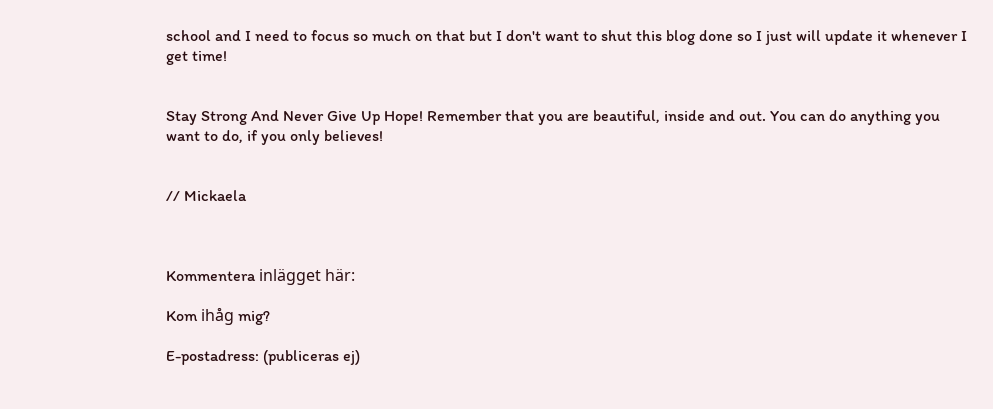school and I need to focus so much on that but I don't want to shut this blog done so I just will update it whenever I get time!


Stay Strong And Never Give Up Hope! Remember that you are beautiful, inside and out. You can do anything you want to do, if you only believes!


// Mickaela



Kommentera inlägget här:

Kom ihåg mig?

E-postadress: (publiceras ej)